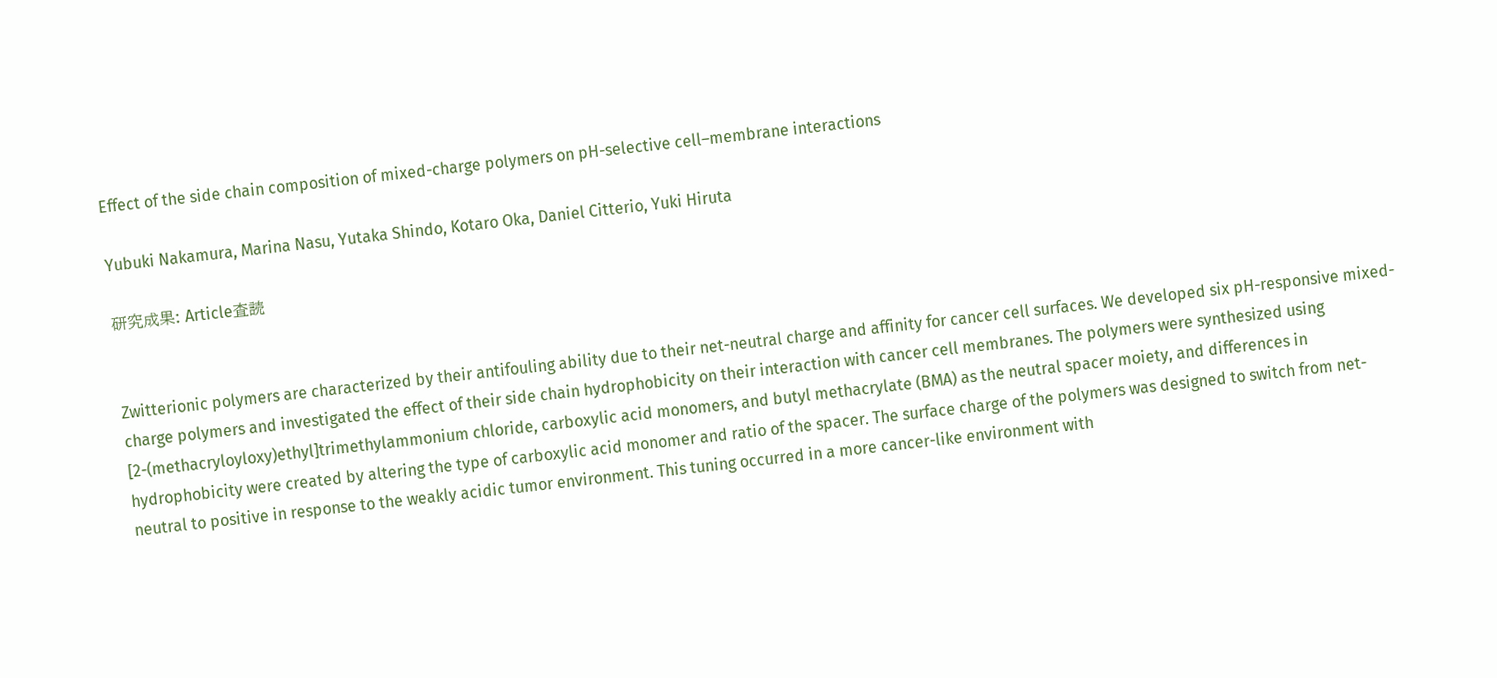Effect of the side chain composition of mixed-charge polymers on pH-selective cell–membrane interactions

Yubuki Nakamura, Marina Nasu, Yutaka Shindo, Kotaro Oka, Daniel Citterio, Yuki Hiruta

研究成果: Article査読


Zwitterionic polymers are characterized by their antifouling ability due to their net-neutral charge and affinity for cancer cell surfaces. We developed six pH-responsive mixed-charge polymers and investigated the effect of their side chain hydrophobicity on their interaction with cancer cell membranes. The polymers were synthesized using [2-(methacryloyloxy)ethyl]trimethylammonium chloride, carboxylic acid monomers, and butyl methacrylate (BMA) as the neutral spacer moiety, and differences in hydrophobicity were created by altering the type of carboxylic acid monomer and ratio of the spacer. The surface charge of the polymers was designed to switch from net-neutral to positive in response to the weakly acidic tumor environment. This tuning occurred in a more cancer-like environment with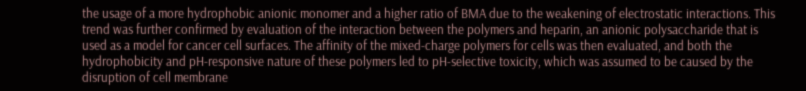the usage of a more hydrophobic anionic monomer and a higher ratio of BMA due to the weakening of electrostatic interactions. This trend was further confirmed by evaluation of the interaction between the polymers and heparin, an anionic polysaccharide that is used as a model for cancer cell surfaces. The affinity of the mixed-charge polymers for cells was then evaluated, and both the hydrophobicity and pH-responsive nature of these polymers led to pH-selective toxicity, which was assumed to be caused by the disruption of cell membrane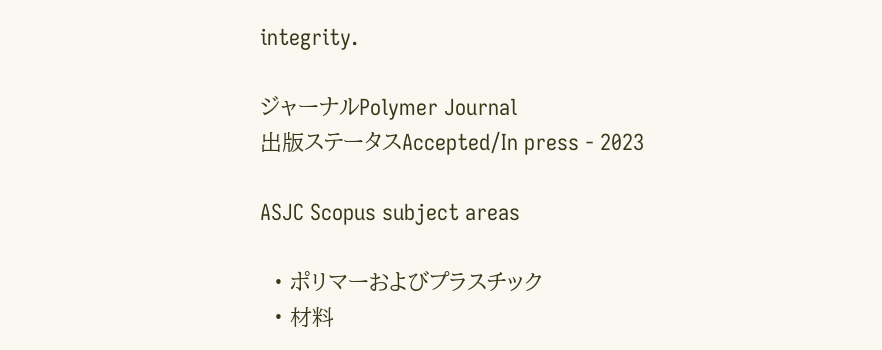integrity.

ジャーナルPolymer Journal
出版ステータスAccepted/In press - 2023

ASJC Scopus subject areas

  • ポリマーおよびプラスチック
  • 材料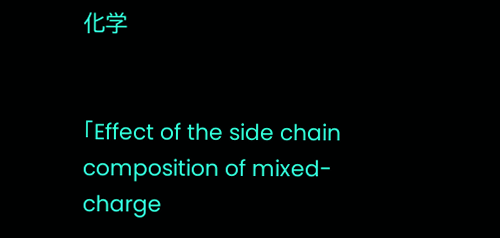化学


「Effect of the side chain composition of mixed-charge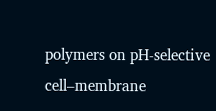polymers on pH-selective cell–membrane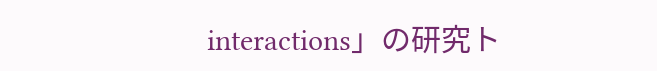interactions」の研究ト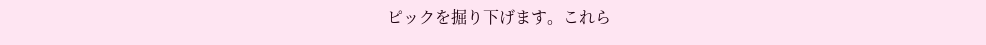ピックを掘り下げます。これら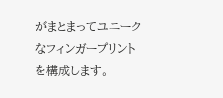がまとまってユニークなフィンガープリントを構成します。